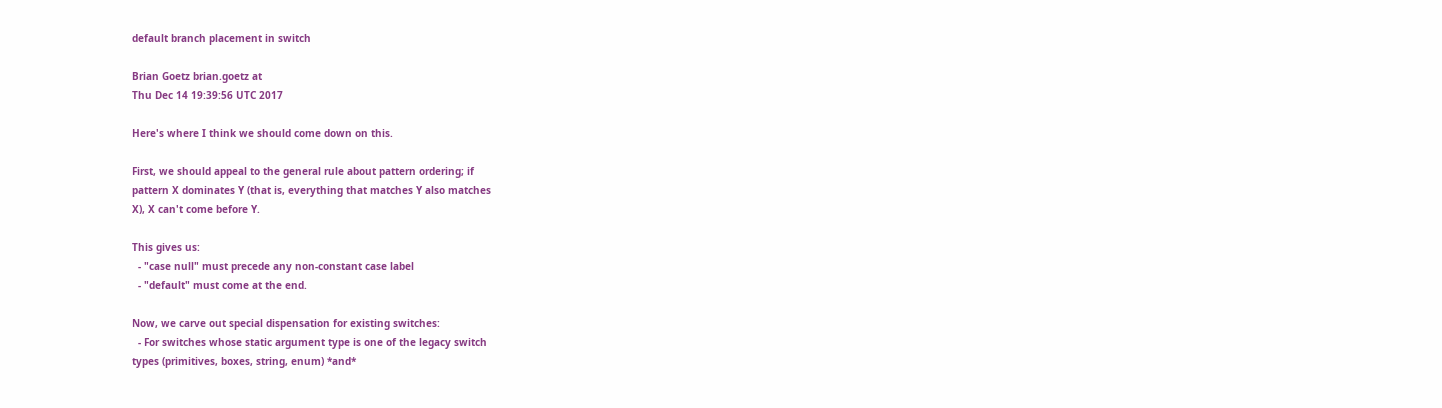default branch placement in switch

Brian Goetz brian.goetz at
Thu Dec 14 19:39:56 UTC 2017

Here's where I think we should come down on this.

First, we should appeal to the general rule about pattern ordering; if
pattern X dominates Y (that is, everything that matches Y also matches
X), X can't come before Y.

This gives us:
  - "case null" must precede any non-constant case label
  - "default" must come at the end.

Now, we carve out special dispensation for existing switches:
  - For switches whose static argument type is one of the legacy switch
types (primitives, boxes, string, enum) *and*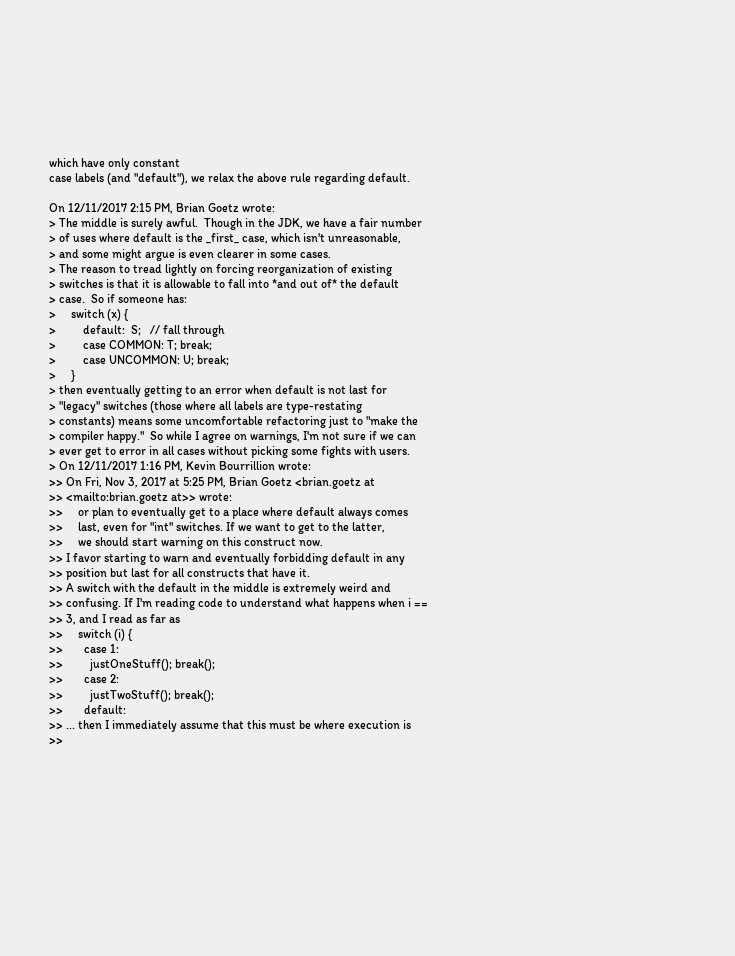which have only constant
case labels (and "default"), we relax the above rule regarding default.

On 12/11/2017 2:15 PM, Brian Goetz wrote:
> The middle is surely awful.  Though in the JDK, we have a fair number
> of uses where default is the _first_ case, which isn't unreasonable,
> and some might argue is even clearer in some cases.
> The reason to tread lightly on forcing reorganization of existing
> switches is that it is allowable to fall into *and out of* the default
> case.  So if someone has:
>     switch (x) {
>         default:  S;   // fall through
>         case COMMON: T; break;
>         case UNCOMMON: U; break;
>     }
> then eventually getting to an error when default is not last for
> "legacy" switches (those where all labels are type-restating
> constants) means some uncomfortable refactoring just to "make the
> compiler happy."  So while I agree on warnings, I'm not sure if we can
> ever get to error in all cases without picking some fights with users.
> On 12/11/2017 1:16 PM, Kevin Bourrillion wrote:
>> On Fri, Nov 3, 2017 at 5:25 PM, Brian Goetz <brian.goetz at
>> <mailto:brian.goetz at>> wrote:
>>     or plan to eventually get to a place where default always comes
>>     last, even for "int" switches. If we want to get to the latter,
>>     we should start warning on this construct now.
>> I favor starting to warn and eventually forbidding default in any
>> position but last for all constructs that have it.
>> A switch with the default in the middle is extremely weird and
>> confusing. If I'm reading code to understand what happens when i ==
>> 3, and I read as far as
>>     switch (i) {
>>       case 1:
>>         justOneStuff(); break();
>>       case 2:
>>         justTwoStuff(); break();
>>       default:
>> ... then I immediately assume that this must be where execution is
>>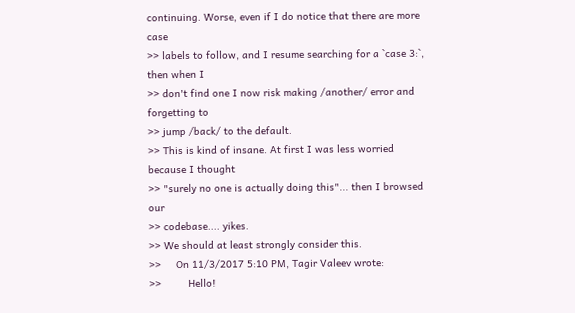continuing. Worse, even if I do notice that there are more case
>> labels to follow, and I resume searching for a `case 3:`, then when I
>> don't find one I now risk making /another/ error and forgetting to
>> jump /back/ to the default.
>> This is kind of insane. At first I was less worried because I thought
>> "surely no one is actually doing this"... then I browsed our
>> codebase.... yikes.
>> We should at least strongly consider this.
>>     On 11/3/2017 5:10 PM, Tagir Valeev wrote:
>>         Hello!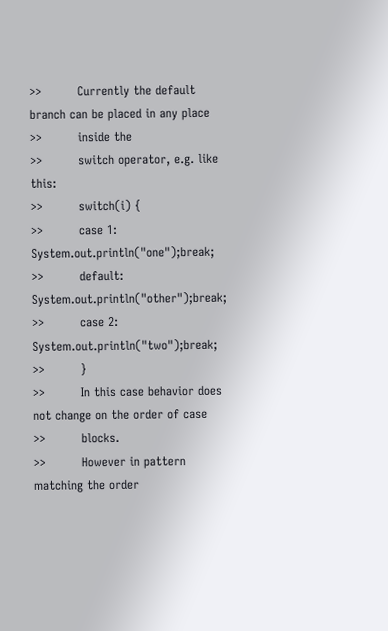>>         Currently the default branch can be placed in any place
>>         inside the
>>         switch operator, e.g. like this:
>>         switch(i) {
>>         case 1: System.out.println("one");break;
>>         default: System.out.println("other");break;
>>         case 2: System.out.println("two");break;
>>         }
>>         In this case behavior does not change on the order of case
>>         blocks.
>>         However in pattern matching the order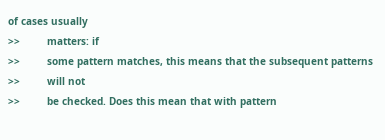of cases usually
>>         matters: if
>>         some pattern matches, this means that the subsequent patterns
>>         will not
>>         be checked. Does this mean that with pattern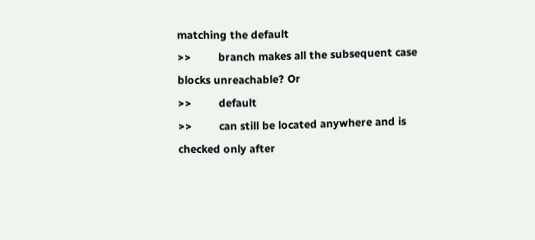matching the default
>>         branch makes all the subsequent case blocks unreachable? Or
>>         default
>>         can still be located anywhere and is checked only after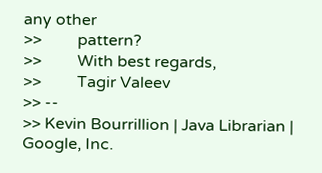any other
>>         pattern?
>>         With best regards,
>>         Tagir Valeev
>> --
>> Kevin Bourrillion | Java Librarian | Google, Inc.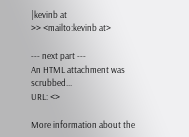|kevinb at
>> <mailto:kevinb at>

--- next part ---
An HTML attachment was scrubbed...
URL: <>

More information about the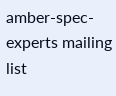amber-spec-experts mailing list